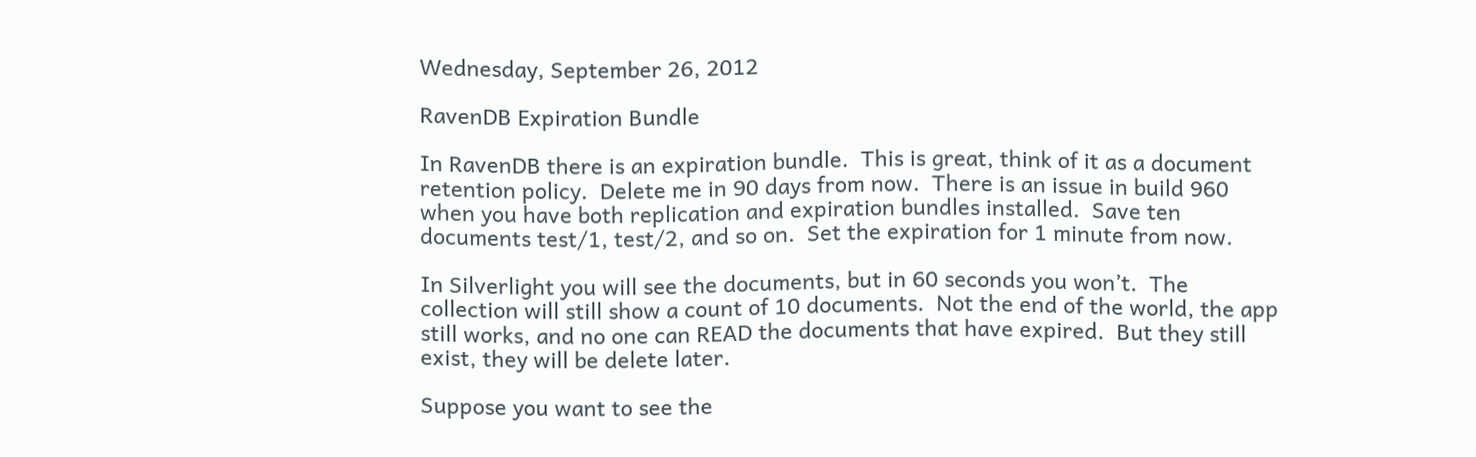Wednesday, September 26, 2012

RavenDB Expiration Bundle

In RavenDB there is an expiration bundle.  This is great, think of it as a document retention policy.  Delete me in 90 days from now.  There is an issue in build 960 when you have both replication and expiration bundles installed.  Save ten documents test/1, test/2, and so on.  Set the expiration for 1 minute from now.

In Silverlight you will see the documents, but in 60 seconds you won’t.  The collection will still show a count of 10 documents.  Not the end of the world, the app still works, and no one can READ the documents that have expired.  But they still exist, they will be delete later.

Suppose you want to see the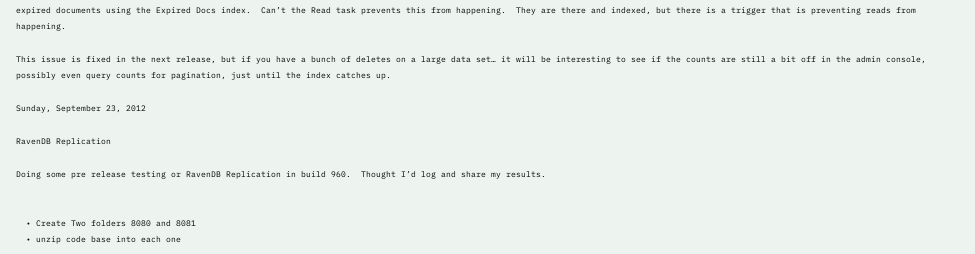expired documents using the Expired Docs index.  Can’t the Read task prevents this from happening.  They are there and indexed, but there is a trigger that is preventing reads from happening.

This issue is fixed in the next release, but if you have a bunch of deletes on a large data set… it will be interesting to see if the counts are still a bit off in the admin console, possibly even query counts for pagination, just until the index catches up.

Sunday, September 23, 2012

RavenDB Replication

Doing some pre release testing or RavenDB Replication in build 960.  Thought I’d log and share my results.


  • Create Two folders 8080 and 8081
  • unzip code base into each one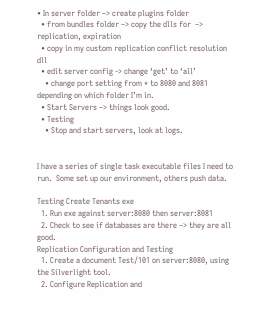• In server folder –> create plugins folder
  • from bundles folder –> copy the dlls for  –> replication, expiration
  • copy in my custom replication conflict resolution dll
  • edit server config -> change ‘get’ to ‘all’
    • change port setting from * to 8080 and 8081 depending on which folder I’m in.
  • Start Servers –> things look good.
  • Testing
    • Stop and start servers, look at logs.


I have a series of single task executable files I need to run.  Some set up our environment, others push data.

Testing Create Tenants exe
  1. Run exe against server:8080 then server:8081
  2. Check to see if databases are there –> they are all good.
Replication Configuration and Testing
  1. Create a document Test/101 on server:8080, using the Silverlight tool.
  2. Configure Replication and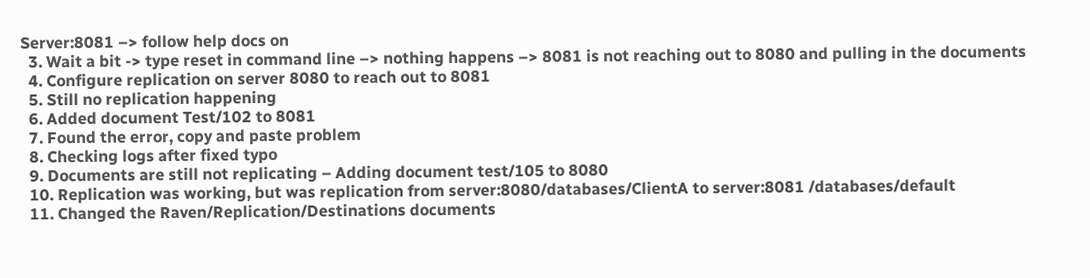Server:8081 –> follow help docs on
  3. Wait a bit -> type reset in command line –> nothing happens –> 8081 is not reaching out to 8080 and pulling in the documents
  4. Configure replication on server 8080 to reach out to 8081
  5. Still no replication happening
  6. Added document Test/102 to 8081
  7. Found the error, copy and paste problem
  8. Checking logs after fixed typo
  9. Documents are still not replicating – Adding document test/105 to 8080
  10. Replication was working, but was replication from server:8080/databases/ClientA to server:8081 /databases/default
  11. Changed the Raven/Replication/Destinations documents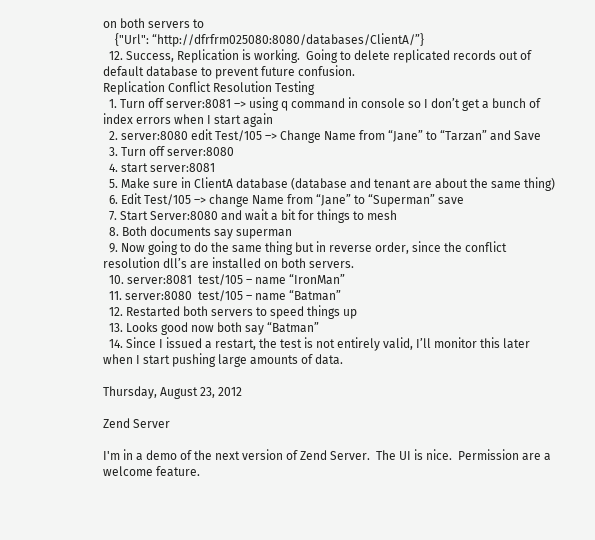on both servers to
    {"Url": “http://dfrfrm025080:8080/databases/ClientA/”}
  12. Success, Replication is working.  Going to delete replicated records out of default database to prevent future confusion.
Replication Conflict Resolution Testing
  1. Turn off server:8081 –> using q command in console so I don’t get a bunch of index errors when I start again
  2. server:8080 edit Test/105 –> Change Name from “Jane” to “Tarzan” and Save
  3. Turn off server:8080
  4. start server:8081
  5. Make sure in ClientA database (database and tenant are about the same thing)
  6. Edit Test/105 –> change Name from “Jane” to “Superman” save
  7. Start Server:8080 and wait a bit for things to mesh
  8. Both documents say superman
  9. Now going to do the same thing but in reverse order, since the conflict resolution dll’s are installed on both servers.
  10. server:8081  test/105 – name “IronMan”
  11. server:8080  test/105 – name “Batman”
  12. Restarted both servers to speed things up
  13. Looks good now both say “Batman”
  14. Since I issued a restart, the test is not entirely valid, I’ll monitor this later when I start pushing large amounts of data.

Thursday, August 23, 2012

Zend Server

I'm in a demo of the next version of Zend Server.  The UI is nice.  Permission are a welcome feature.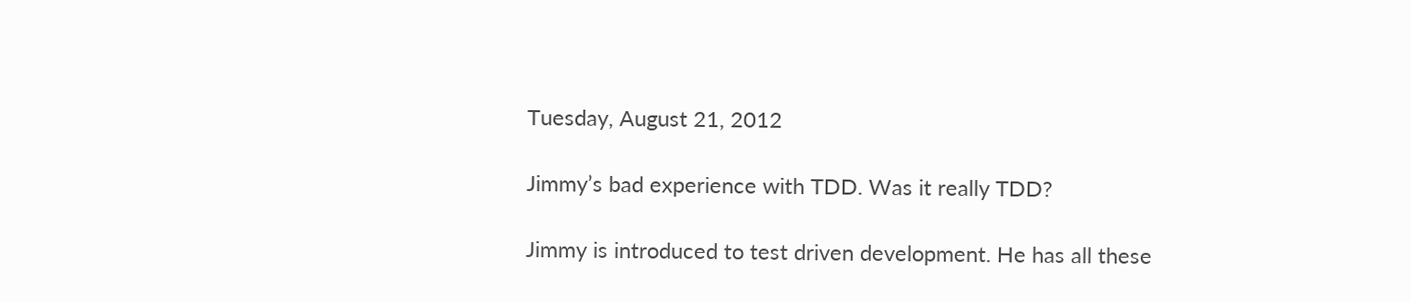Tuesday, August 21, 2012

Jimmy’s bad experience with TDD. Was it really TDD?

Jimmy is introduced to test driven development. He has all these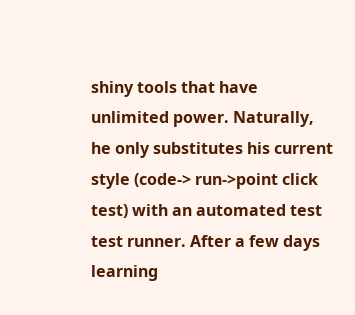shiny tools that have unlimited power. Naturally, he only substitutes his current style (code-> run->point click test) with an automated test test runner. After a few days learning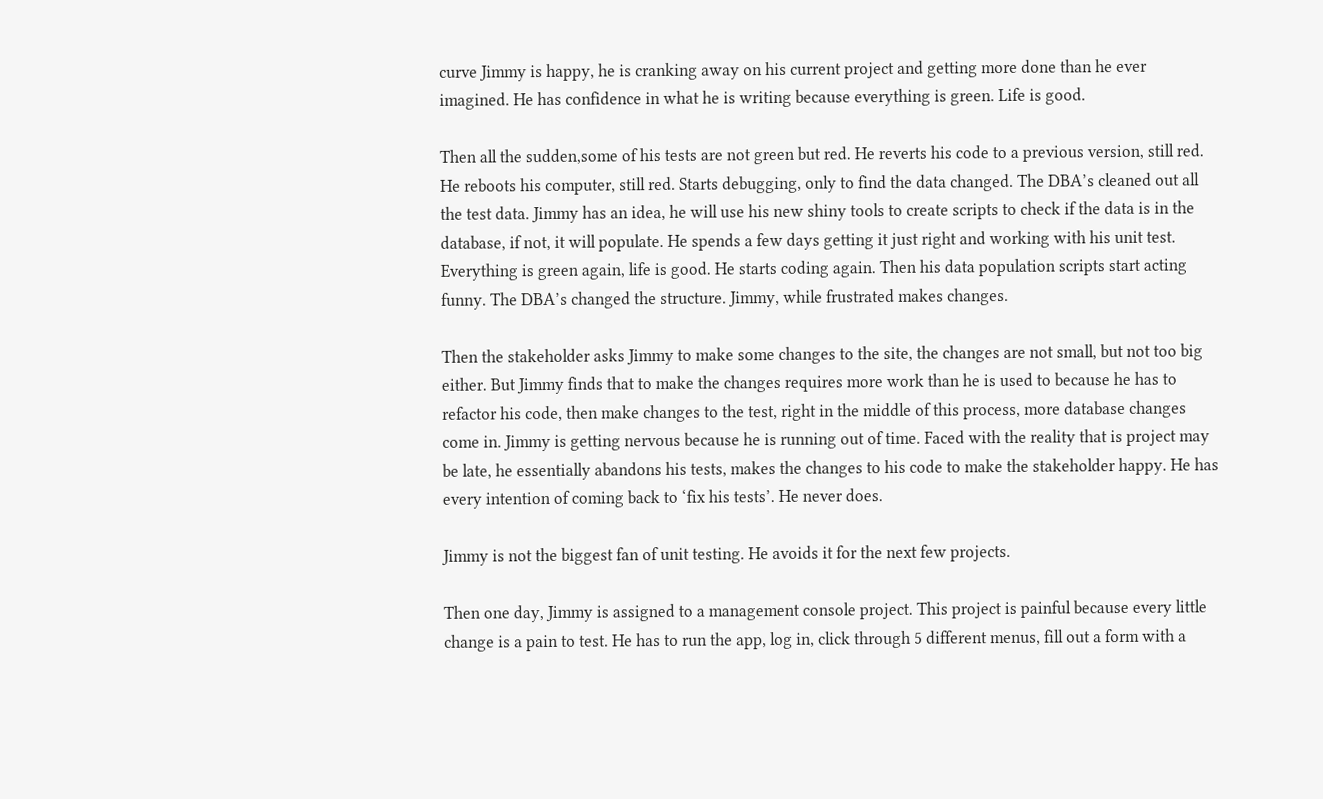curve Jimmy is happy, he is cranking away on his current project and getting more done than he ever imagined. He has confidence in what he is writing because everything is green. Life is good.

Then all the sudden,some of his tests are not green but red. He reverts his code to a previous version, still red. He reboots his computer, still red. Starts debugging, only to find the data changed. The DBA’s cleaned out all the test data. Jimmy has an idea, he will use his new shiny tools to create scripts to check if the data is in the database, if not, it will populate. He spends a few days getting it just right and working with his unit test. Everything is green again, life is good. He starts coding again. Then his data population scripts start acting funny. The DBA’s changed the structure. Jimmy, while frustrated makes changes.

Then the stakeholder asks Jimmy to make some changes to the site, the changes are not small, but not too big either. But Jimmy finds that to make the changes requires more work than he is used to because he has to refactor his code, then make changes to the test, right in the middle of this process, more database changes come in. Jimmy is getting nervous because he is running out of time. Faced with the reality that is project may be late, he essentially abandons his tests, makes the changes to his code to make the stakeholder happy. He has every intention of coming back to ‘fix his tests’. He never does.

Jimmy is not the biggest fan of unit testing. He avoids it for the next few projects.

Then one day, Jimmy is assigned to a management console project. This project is painful because every little change is a pain to test. He has to run the app, log in, click through 5 different menus, fill out a form with a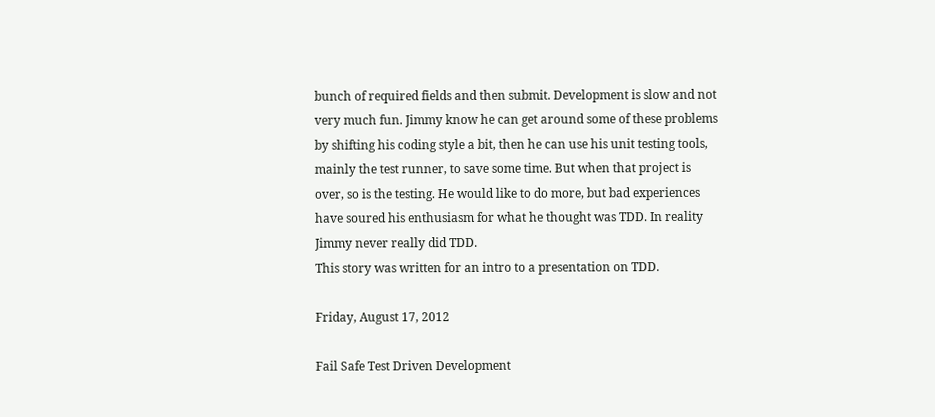bunch of required fields and then submit. Development is slow and not very much fun. Jimmy know he can get around some of these problems by shifting his coding style a bit, then he can use his unit testing tools, mainly the test runner, to save some time. But when that project is over, so is the testing. He would like to do more, but bad experiences have soured his enthusiasm for what he thought was TDD. In reality Jimmy never really did TDD.
This story was written for an intro to a presentation on TDD.

Friday, August 17, 2012

Fail Safe Test Driven Development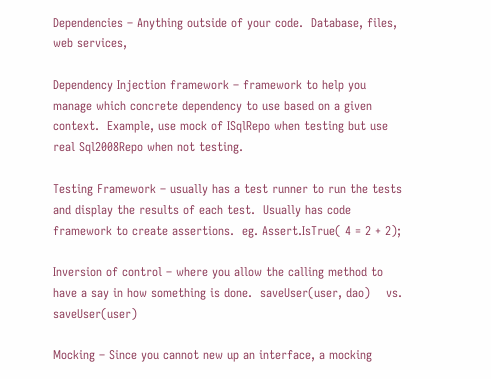Dependencies – Anything outside of your code.  Database, files, web services,

Dependency Injection framework – framework to help you manage which concrete dependency to use based on a given context.  Example, use mock of ISqlRepo when testing but use real Sql2008Repo when not testing.

Testing Framework – usually has a test runner to run the tests and display the results of each test.  Usually has code framework to create assertions.  eg. Assert.IsTrue( 4 = 2 + 2);

Inversion of control – where you allow the calling method to have a say in how something is done.  saveUser(user, dao)    vs.  saveUser(user)

Mocking – Since you cannot new up an interface, a mocking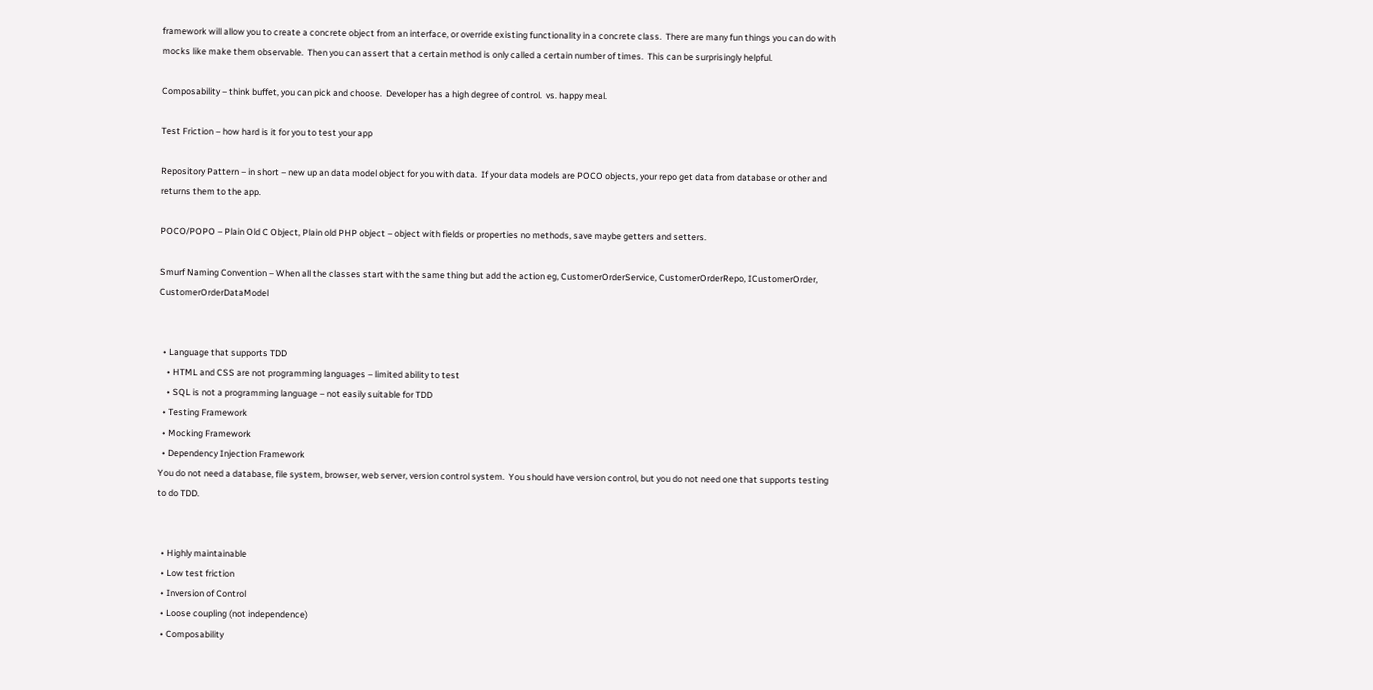framework will allow you to create a concrete object from an interface, or override existing functionality in a concrete class.  There are many fun things you can do with mocks like make them observable.  Then you can assert that a certain method is only called a certain number of times.  This can be surprisingly helpful.

Composability – think buffet, you can pick and choose.  Developer has a high degree of control.  vs. happy meal.

Test Friction – how hard is it for you to test your app

Repository Pattern – in short – new up an data model object for you with data.  If your data models are POCO objects, your repo get data from database or other and returns them to the app.

POCO/POPO – Plain Old C Object, Plain old PHP object – object with fields or properties no methods, save maybe getters and setters.

Smurf Naming Convention – When all the classes start with the same thing but add the action eg, CustomerOrderService, CustomerOrderRepo, ICustomerOrder, CustomerOrderDataModel


  • Language that supports TDD
    • HTML and CSS are not programming languages – limited ability to test
    • SQL is not a programming language – not easily suitable for TDD
  • Testing Framework
  • Mocking Framework
  • Dependency Injection Framework
You do not need a database, file system, browser, web server, version control system.  You should have version control, but you do not need one that supports testing to do TDD.


  • Highly maintainable
  • Low test friction
  • Inversion of Control
  • Loose coupling (not independence)
  • Composability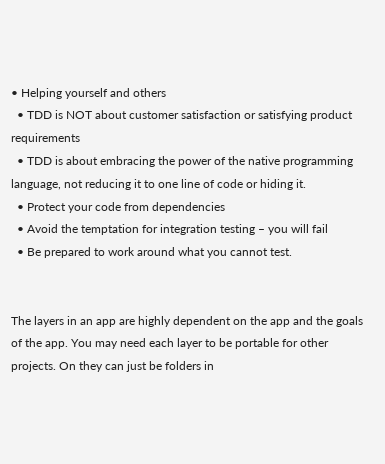• Helping yourself and others
  • TDD is NOT about customer satisfaction or satisfying product requirements
  • TDD is about embracing the power of the native programming language, not reducing it to one line of code or hiding it.
  • Protect your code from dependencies
  • Avoid the temptation for integration testing – you will fail
  • Be prepared to work around what you cannot test.


The layers in an app are highly dependent on the app and the goals of the app. You may need each layer to be portable for other projects. On they can just be folders in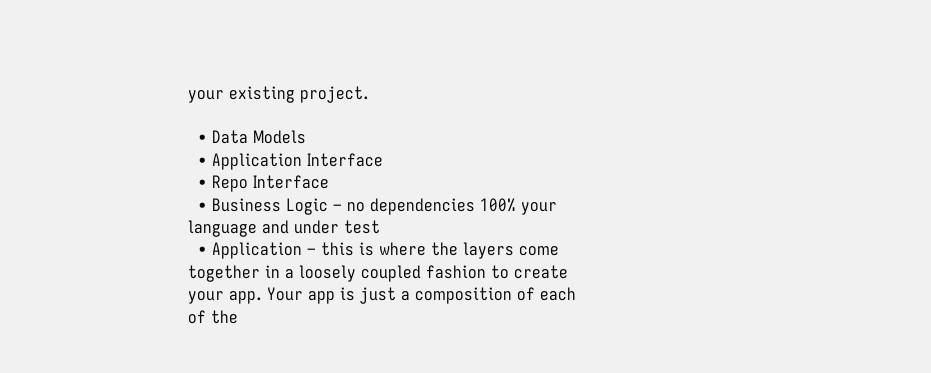your existing project.

  • Data Models
  • Application Interface
  • Repo Interface
  • Business Logic – no dependencies 100% your language and under test
  • Application – this is where the layers come together in a loosely coupled fashion to create your app. Your app is just a composition of each of the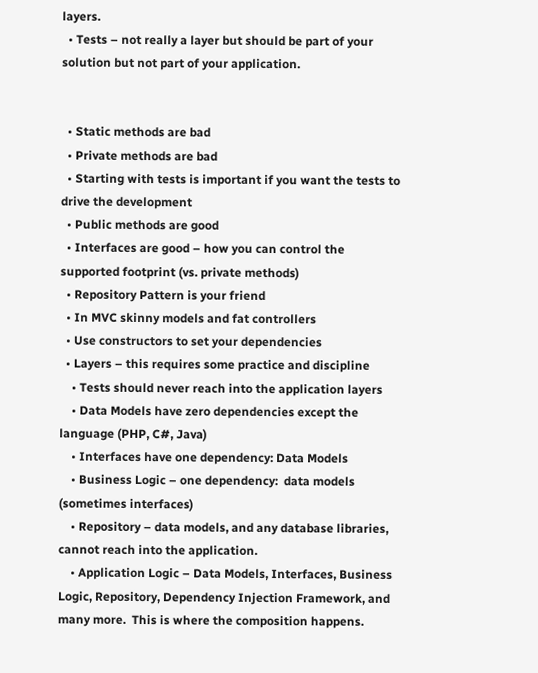layers.
  • Tests – not really a layer but should be part of your solution but not part of your application.


  • Static methods are bad
  • Private methods are bad
  • Starting with tests is important if you want the tests to drive the development
  • Public methods are good
  • Interfaces are good – how you can control the supported footprint (vs. private methods)
  • Repository Pattern is your friend
  • In MVC skinny models and fat controllers
  • Use constructors to set your dependencies
  • Layers – this requires some practice and discipline
    • Tests should never reach into the application layers
    • Data Models have zero dependencies except the language (PHP, C#, Java)
    • Interfaces have one dependency: Data Models
    • Business Logic – one dependency:  data models (sometimes interfaces)
    • Repository – data models, and any database libraries, cannot reach into the application.
    • Application Logic – Data Models, Interfaces, Business Logic, Repository, Dependency Injection Framework, and many more.  This is where the composition happens.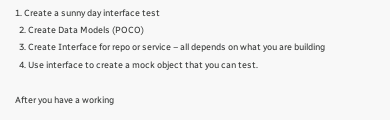1. Create a sunny day interface test
  2. Create Data Models (POCO)
  3. Create Interface for repo or service – all depends on what you are building
  4. Use interface to create a mock object that you can test.

After you have a working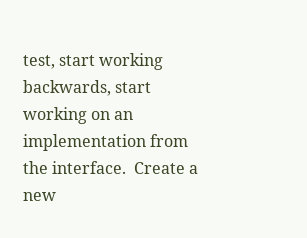test, start working backwards, start working on an implementation from the interface.  Create a new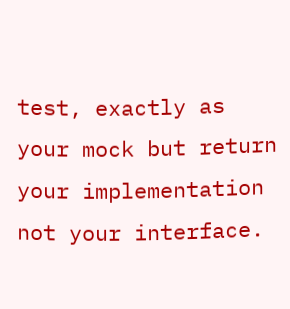test, exactly as your mock but return your implementation not your interface.